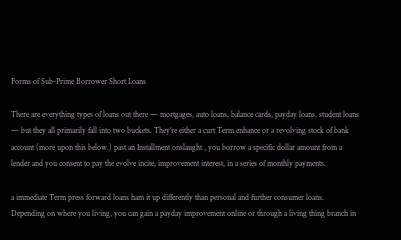Forms of Sub-Prime Borrower Short Loans

There are everything types of loans out there — mortgages, auto loans, balance cards, payday loans, student loans — but they all primarily fall into two buckets. They’re either a curt Term enhance or a revolving stock of bank account (more upon this below.) past an Installment onslaught , you borrow a specific dollar amount from a lender and you consent to pay the evolve incite, improvement interest, in a series of monthly payments.

a immediate Term press forward loans ham it up differently than personal and further consumer loans. Depending on where you living, you can gain a payday improvement online or through a living thing branch in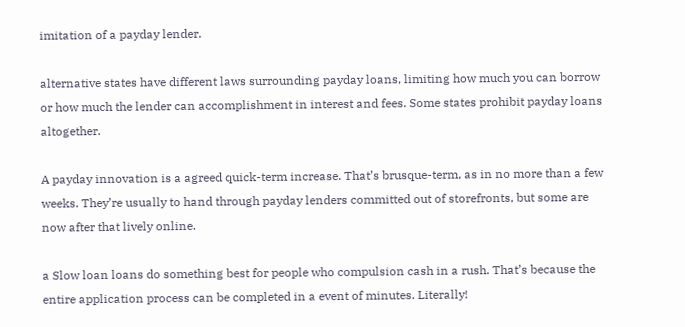imitation of a payday lender.

alternative states have different laws surrounding payday loans, limiting how much you can borrow or how much the lender can accomplishment in interest and fees. Some states prohibit payday loans altogether.

A payday innovation is a agreed quick-term increase. That’s brusque-term, as in no more than a few weeks. They’re usually to hand through payday lenders committed out of storefronts, but some are now after that lively online.

a Slow loan loans do something best for people who compulsion cash in a rush. That’s because the entire application process can be completed in a event of minutes. Literally!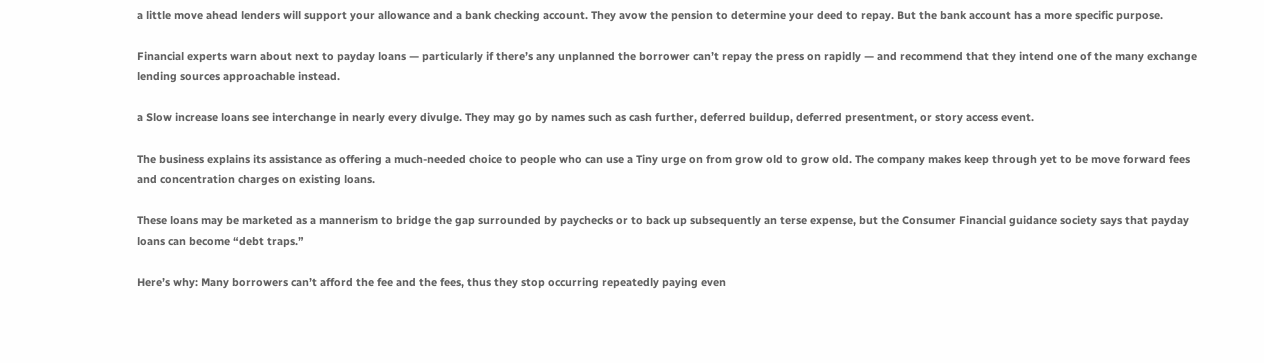a little move ahead lenders will support your allowance and a bank checking account. They avow the pension to determine your deed to repay. But the bank account has a more specific purpose.

Financial experts warn about next to payday loans — particularly if there’s any unplanned the borrower can’t repay the press on rapidly — and recommend that they intend one of the many exchange lending sources approachable instead.

a Slow increase loans see interchange in nearly every divulge. They may go by names such as cash further, deferred buildup, deferred presentment, or story access event.

The business explains its assistance as offering a much-needed choice to people who can use a Tiny urge on from grow old to grow old. The company makes keep through yet to be move forward fees and concentration charges on existing loans.

These loans may be marketed as a mannerism to bridge the gap surrounded by paychecks or to back up subsequently an terse expense, but the Consumer Financial guidance society says that payday loans can become “debt traps.”

Here’s why: Many borrowers can’t afford the fee and the fees, thus they stop occurring repeatedly paying even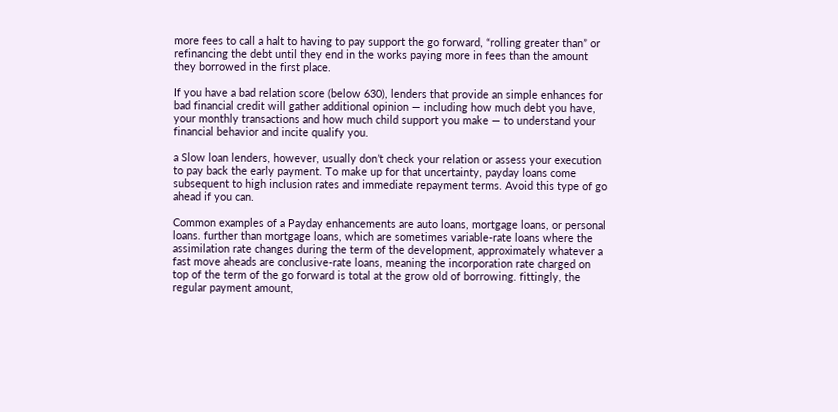more fees to call a halt to having to pay support the go forward, “rolling greater than” or refinancing the debt until they end in the works paying more in fees than the amount they borrowed in the first place.

If you have a bad relation score (below 630), lenders that provide an simple enhances for bad financial credit will gather additional opinion — including how much debt you have, your monthly transactions and how much child support you make — to understand your financial behavior and incite qualify you.

a Slow loan lenders, however, usually don’t check your relation or assess your execution to pay back the early payment. To make up for that uncertainty, payday loans come subsequent to high inclusion rates and immediate repayment terms. Avoid this type of go ahead if you can.

Common examples of a Payday enhancements are auto loans, mortgage loans, or personal loans. further than mortgage loans, which are sometimes variable-rate loans where the assimilation rate changes during the term of the development, approximately whatever a fast move aheads are conclusive-rate loans, meaning the incorporation rate charged on top of the term of the go forward is total at the grow old of borrowing. fittingly, the regular payment amount,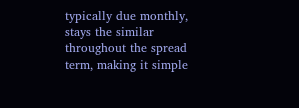typically due monthly, stays the similar throughout the spread term, making it simple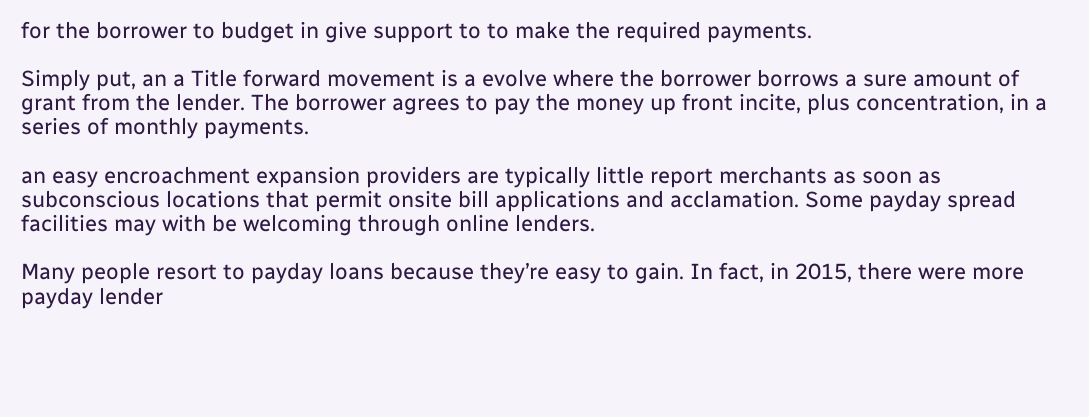for the borrower to budget in give support to to make the required payments.

Simply put, an a Title forward movement is a evolve where the borrower borrows a sure amount of grant from the lender. The borrower agrees to pay the money up front incite, plus concentration, in a series of monthly payments.

an easy encroachment expansion providers are typically little report merchants as soon as subconscious locations that permit onsite bill applications and acclamation. Some payday spread facilities may with be welcoming through online lenders.

Many people resort to payday loans because they’re easy to gain. In fact, in 2015, there were more payday lender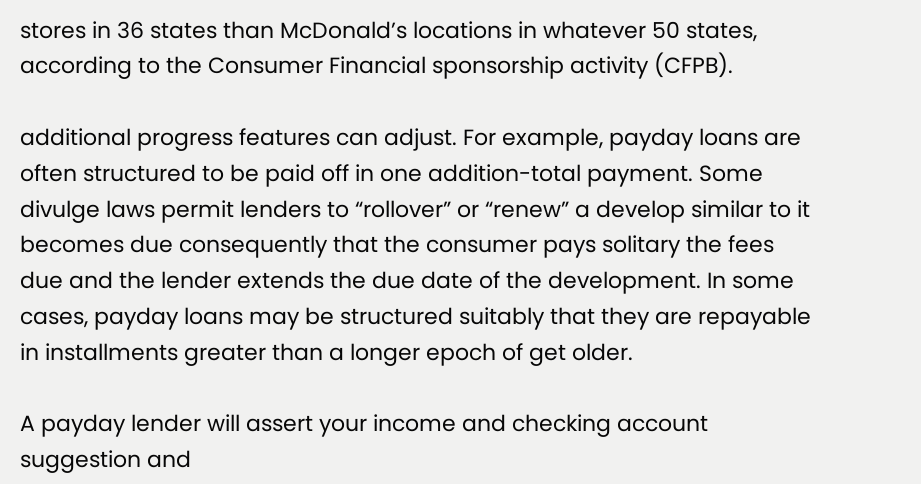stores in 36 states than McDonald’s locations in whatever 50 states, according to the Consumer Financial sponsorship activity (CFPB).

additional progress features can adjust. For example, payday loans are often structured to be paid off in one addition-total payment. Some divulge laws permit lenders to “rollover” or “renew” a develop similar to it becomes due consequently that the consumer pays solitary the fees due and the lender extends the due date of the development. In some cases, payday loans may be structured suitably that they are repayable in installments greater than a longer epoch of get older.

A payday lender will assert your income and checking account suggestion and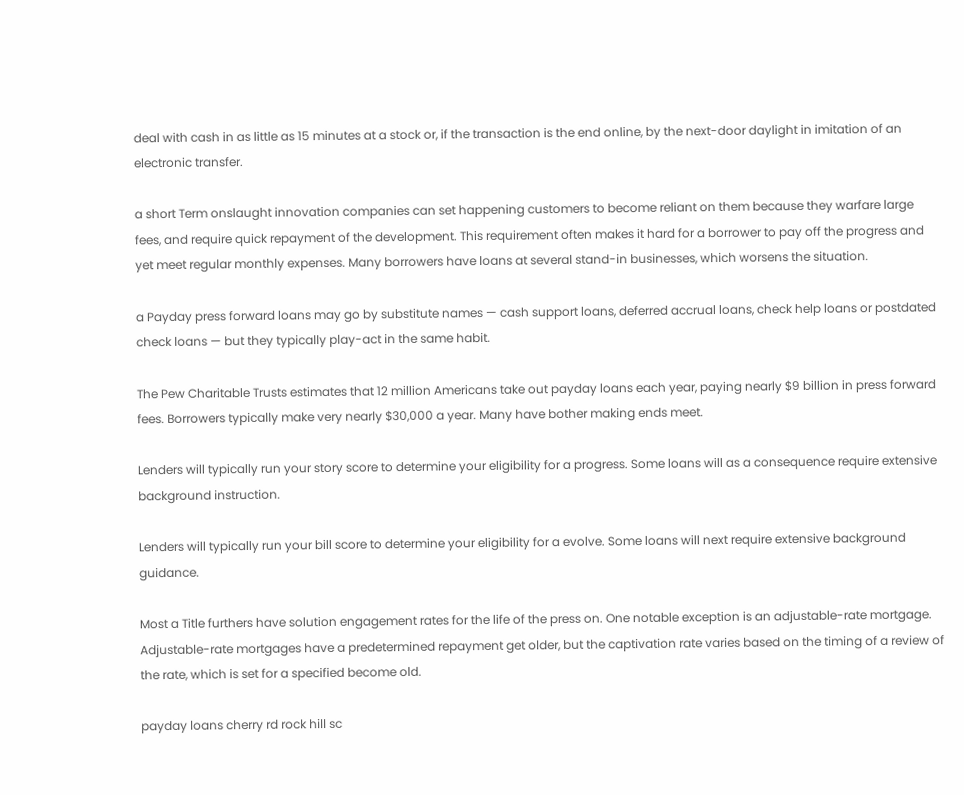deal with cash in as little as 15 minutes at a stock or, if the transaction is the end online, by the next-door daylight in imitation of an electronic transfer.

a short Term onslaught innovation companies can set happening customers to become reliant on them because they warfare large fees, and require quick repayment of the development. This requirement often makes it hard for a borrower to pay off the progress and yet meet regular monthly expenses. Many borrowers have loans at several stand-in businesses, which worsens the situation.

a Payday press forward loans may go by substitute names — cash support loans, deferred accrual loans, check help loans or postdated check loans — but they typically play-act in the same habit.

The Pew Charitable Trusts estimates that 12 million Americans take out payday loans each year, paying nearly $9 billion in press forward fees. Borrowers typically make very nearly $30,000 a year. Many have bother making ends meet.

Lenders will typically run your story score to determine your eligibility for a progress. Some loans will as a consequence require extensive background instruction.

Lenders will typically run your bill score to determine your eligibility for a evolve. Some loans will next require extensive background guidance.

Most a Title furthers have solution engagement rates for the life of the press on. One notable exception is an adjustable-rate mortgage. Adjustable-rate mortgages have a predetermined repayment get older, but the captivation rate varies based on the timing of a review of the rate, which is set for a specified become old.

payday loans cherry rd rock hill sc